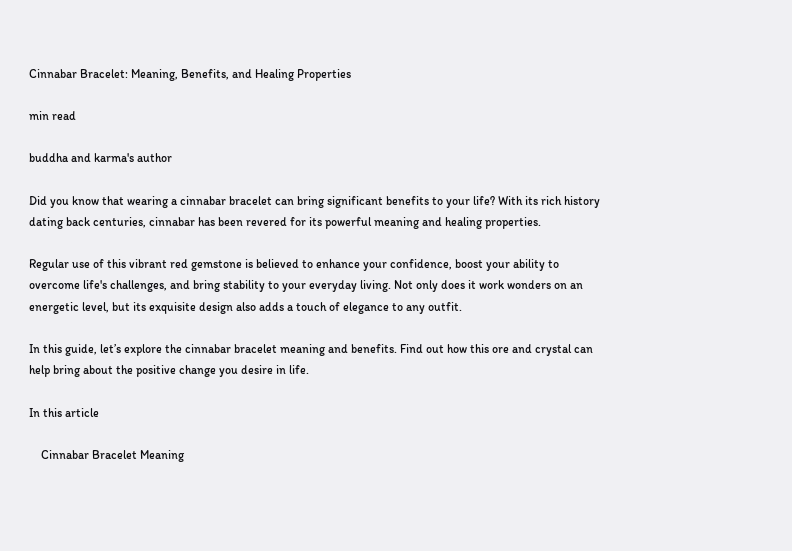Cinnabar Bracelet: Meaning, Benefits, and Healing Properties

min read

buddha and karma's author

Did you know that wearing a cinnabar bracelet can bring significant benefits to your life? With its rich history dating back centuries, cinnabar has been revered for its powerful meaning and healing properties.

Regular use of this vibrant red gemstone is believed to enhance your confidence, boost your ability to overcome life's challenges, and bring stability to your everyday living. Not only does it work wonders on an energetic level, but its exquisite design also adds a touch of elegance to any outfit.

In this guide, let’s explore the cinnabar bracelet meaning and benefits. Find out how this ore and crystal can help bring about the positive change you desire in life.

In this article

    Cinnabar Bracelet Meaning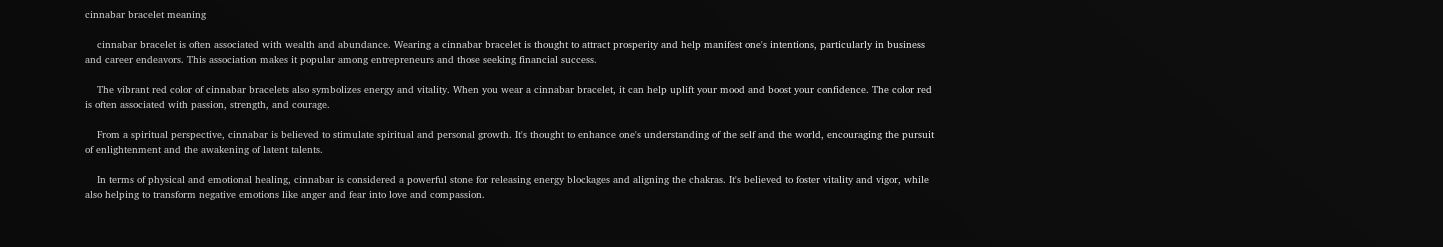cinnabar bracelet meaning

    cinnabar bracelet is often associated with wealth and abundance. Wearing a cinnabar bracelet is thought to attract prosperity and help manifest one's intentions, particularly in business and career endeavors. This association makes it popular among entrepreneurs and those seeking financial success.

    The vibrant red color of cinnabar bracelets also symbolizes energy and vitality. When you wear a cinnabar bracelet, it can help uplift your mood and boost your confidence. The color red is often associated with passion, strength, and courage.

    From a spiritual perspective, cinnabar is believed to stimulate spiritual and personal growth. It's thought to enhance one's understanding of the self and the world, encouraging the pursuit of enlightenment and the awakening of latent talents.

    In terms of physical and emotional healing, cinnabar is considered a powerful stone for releasing energy blockages and aligning the chakras. It's believed to foster vitality and vigor, while also helping to transform negative emotions like anger and fear into love and compassion.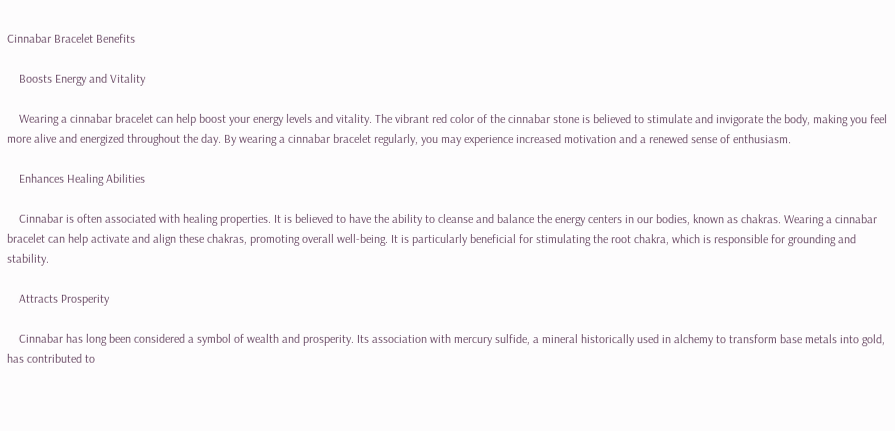Cinnabar Bracelet Benefits

    Boosts Energy and Vitality

    Wearing a cinnabar bracelet can help boost your energy levels and vitality. The vibrant red color of the cinnabar stone is believed to stimulate and invigorate the body, making you feel more alive and energized throughout the day. By wearing a cinnabar bracelet regularly, you may experience increased motivation and a renewed sense of enthusiasm.

    Enhances Healing Abilities

    Cinnabar is often associated with healing properties. It is believed to have the ability to cleanse and balance the energy centers in our bodies, known as chakras. Wearing a cinnabar bracelet can help activate and align these chakras, promoting overall well-being. It is particularly beneficial for stimulating the root chakra, which is responsible for grounding and stability.

    Attracts Prosperity

    Cinnabar has long been considered a symbol of wealth and prosperity. Its association with mercury sulfide, a mineral historically used in alchemy to transform base metals into gold, has contributed to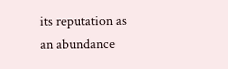its reputation as an abundance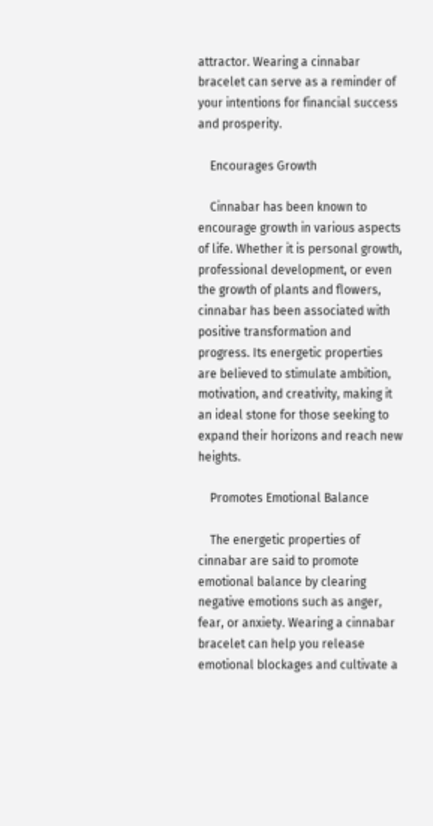attractor. Wearing a cinnabar bracelet can serve as a reminder of your intentions for financial success and prosperity.

    Encourages Growth

    Cinnabar has been known to encourage growth in various aspects of life. Whether it is personal growth, professional development, or even the growth of plants and flowers, cinnabar has been associated with positive transformation and progress. Its energetic properties are believed to stimulate ambition, motivation, and creativity, making it an ideal stone for those seeking to expand their horizons and reach new heights.

    Promotes Emotional Balance

    The energetic properties of cinnabar are said to promote emotional balance by clearing negative emotions such as anger, fear, or anxiety. Wearing a cinnabar bracelet can help you release emotional blockages and cultivate a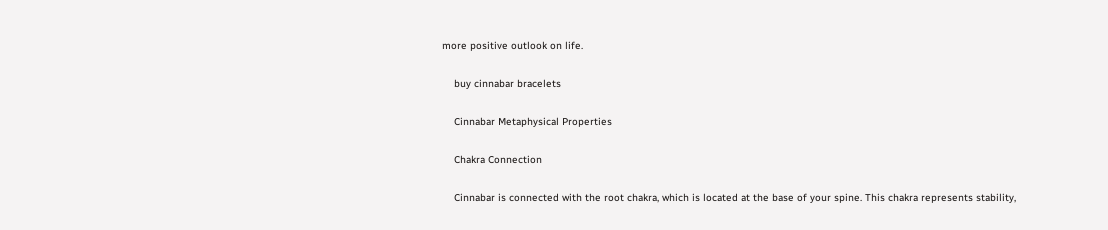more positive outlook on life.

    buy cinnabar bracelets

    Cinnabar Metaphysical Properties

    Chakra Connection

    Cinnabar is connected with the root chakra, which is located at the base of your spine. This chakra represents stability,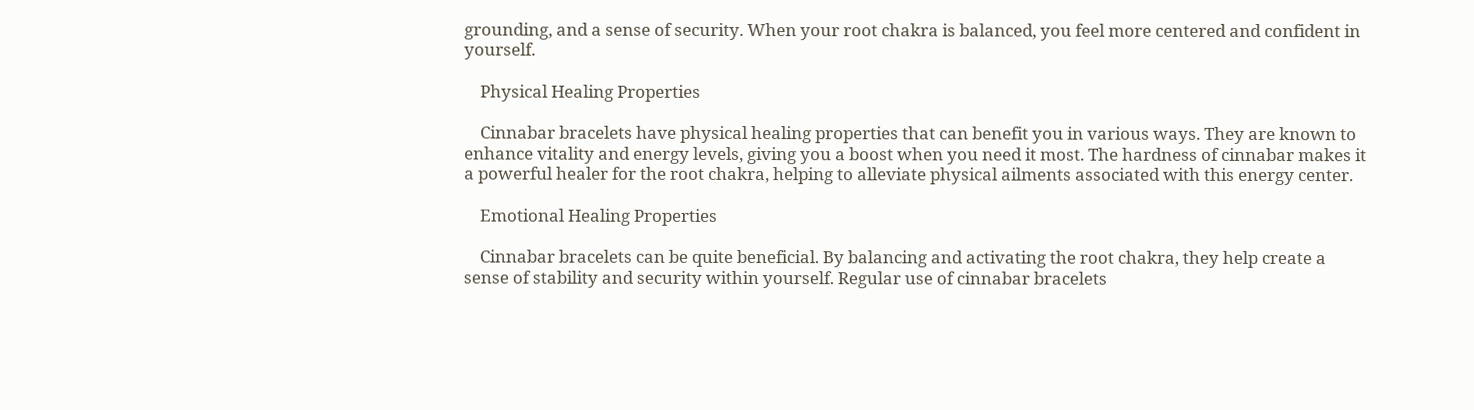grounding, and a sense of security. When your root chakra is balanced, you feel more centered and confident in yourself.

    Physical Healing Properties

    Cinnabar bracelets have physical healing properties that can benefit you in various ways. They are known to enhance vitality and energy levels, giving you a boost when you need it most. The hardness of cinnabar makes it a powerful healer for the root chakra, helping to alleviate physical ailments associated with this energy center.

    Emotional Healing Properties

    Cinnabar bracelets can be quite beneficial. By balancing and activating the root chakra, they help create a sense of stability and security within yourself. Regular use of cinnabar bracelets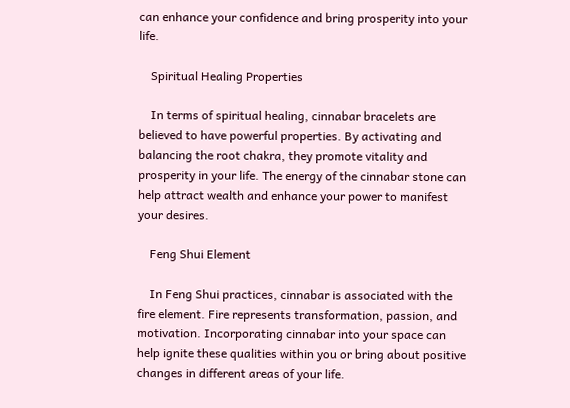can enhance your confidence and bring prosperity into your life.

    Spiritual Healing Properties

    In terms of spiritual healing, cinnabar bracelets are believed to have powerful properties. By activating and balancing the root chakra, they promote vitality and prosperity in your life. The energy of the cinnabar stone can help attract wealth and enhance your power to manifest your desires.

    Feng Shui Element

    In Feng Shui practices, cinnabar is associated with the fire element. Fire represents transformation, passion, and motivation. Incorporating cinnabar into your space can help ignite these qualities within you or bring about positive changes in different areas of your life.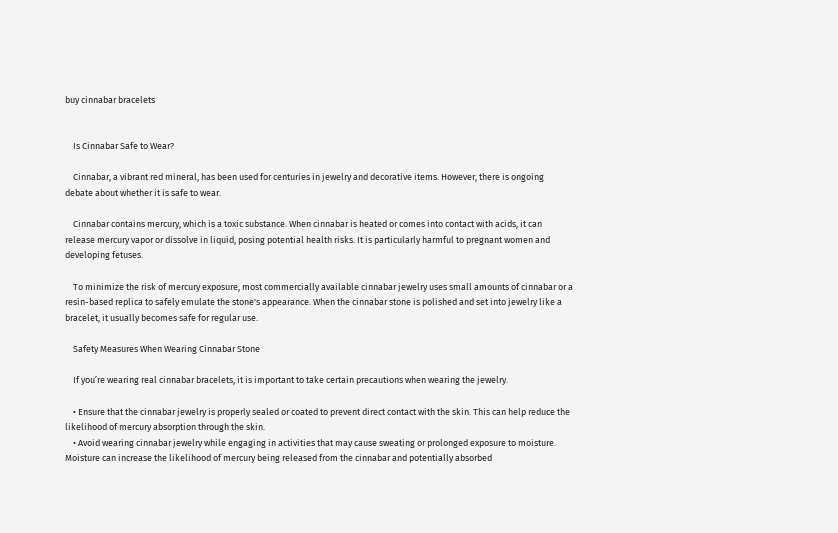buy cinnabar bracelets


    Is Cinnabar Safe to Wear?

    Cinnabar, a vibrant red mineral, has been used for centuries in jewelry and decorative items. However, there is ongoing debate about whether it is safe to wear.

    Cinnabar contains mercury, which is a toxic substance. When cinnabar is heated or comes into contact with acids, it can release mercury vapor or dissolve in liquid, posing potential health risks. It is particularly harmful to pregnant women and developing fetuses.

    To minimize the risk of mercury exposure, most commercially available cinnabar jewelry uses small amounts of cinnabar or a resin-based replica to safely emulate the stone's appearance. When the cinnabar stone is polished and set into jewelry like a bracelet, it usually becomes safe for regular use.

    Safety Measures When Wearing Cinnabar Stone

    If you’re wearing real cinnabar bracelets, it is important to take certain precautions when wearing the jewelry.

    • Ensure that the cinnabar jewelry is properly sealed or coated to prevent direct contact with the skin. This can help reduce the likelihood of mercury absorption through the skin.
    • Avoid wearing cinnabar jewelry while engaging in activities that may cause sweating or prolonged exposure to moisture. Moisture can increase the likelihood of mercury being released from the cinnabar and potentially absorbed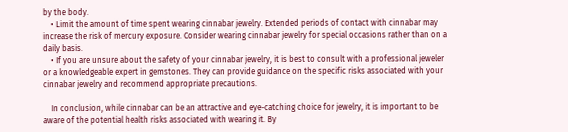by the body.
    • Limit the amount of time spent wearing cinnabar jewelry. Extended periods of contact with cinnabar may increase the risk of mercury exposure. Consider wearing cinnabar jewelry for special occasions rather than on a daily basis.
    • If you are unsure about the safety of your cinnabar jewelry, it is best to consult with a professional jeweler or a knowledgeable expert in gemstones. They can provide guidance on the specific risks associated with your cinnabar jewelry and recommend appropriate precautions.

    In conclusion, while cinnabar can be an attractive and eye-catching choice for jewelry, it is important to be aware of the potential health risks associated with wearing it. By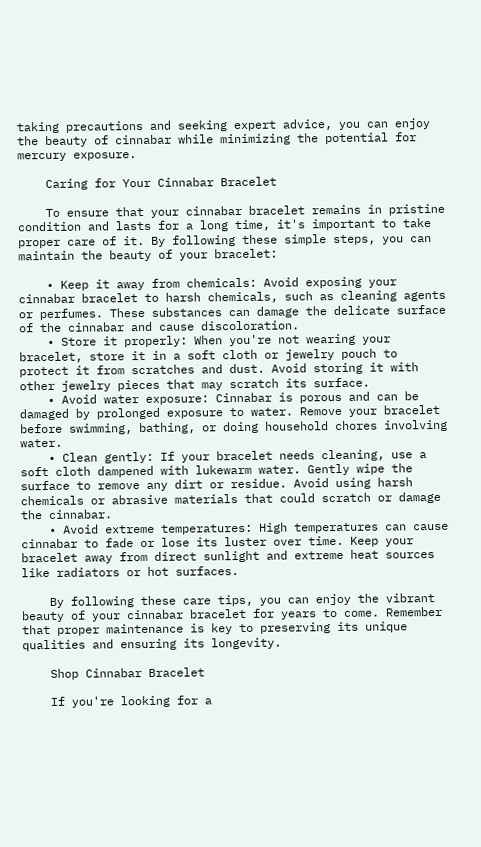taking precautions and seeking expert advice, you can enjoy the beauty of cinnabar while minimizing the potential for mercury exposure.

    Caring for Your Cinnabar Bracelet

    To ensure that your cinnabar bracelet remains in pristine condition and lasts for a long time, it's important to take proper care of it. By following these simple steps, you can maintain the beauty of your bracelet:

    • Keep it away from chemicals: Avoid exposing your cinnabar bracelet to harsh chemicals, such as cleaning agents or perfumes. These substances can damage the delicate surface of the cinnabar and cause discoloration.
    • Store it properly: When you're not wearing your bracelet, store it in a soft cloth or jewelry pouch to protect it from scratches and dust. Avoid storing it with other jewelry pieces that may scratch its surface.
    • Avoid water exposure: Cinnabar is porous and can be damaged by prolonged exposure to water. Remove your bracelet before swimming, bathing, or doing household chores involving water.
    • Clean gently: If your bracelet needs cleaning, use a soft cloth dampened with lukewarm water. Gently wipe the surface to remove any dirt or residue. Avoid using harsh chemicals or abrasive materials that could scratch or damage the cinnabar.
    • Avoid extreme temperatures: High temperatures can cause cinnabar to fade or lose its luster over time. Keep your bracelet away from direct sunlight and extreme heat sources like radiators or hot surfaces.

    By following these care tips, you can enjoy the vibrant beauty of your cinnabar bracelet for years to come. Remember that proper maintenance is key to preserving its unique qualities and ensuring its longevity.

    Shop Cinnabar Bracelet

    If you're looking for a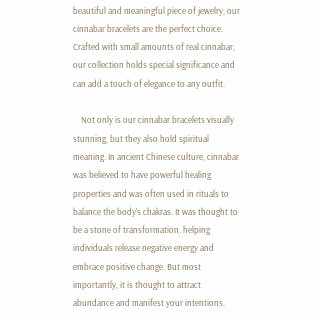beautiful and meaningful piece of jewelry, our cinnabar bracelets are the perfect choice. Crafted with small amounts of real cinnabar, our collection holds special significance and can add a touch of elegance to any outfit.

    Not only is our cinnabar bracelets visually stunning, but they also hold spiritual meaning. In ancient Chinese culture, cinnabar was believed to have powerful healing properties and was often used in rituals to balance the body's chakras. It was thought to be a stone of transformation, helping individuals release negative energy and embrace positive change. But most importantly, it is thought to attract abundance and manifest your intentions.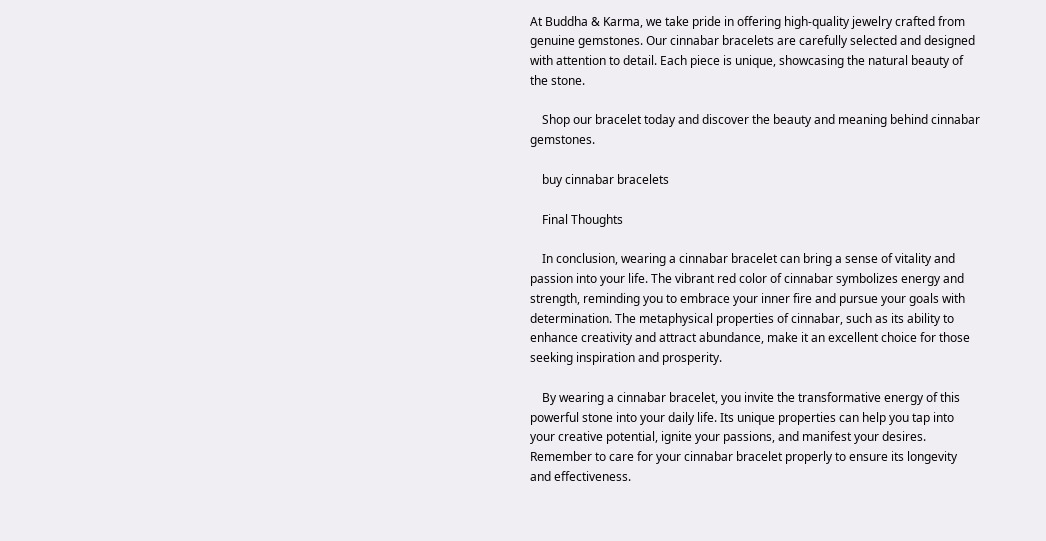At Buddha & Karma, we take pride in offering high-quality jewelry crafted from genuine gemstones. Our cinnabar bracelets are carefully selected and designed with attention to detail. Each piece is unique, showcasing the natural beauty of the stone.

    Shop our bracelet today and discover the beauty and meaning behind cinnabar gemstones.

    buy cinnabar bracelets

    Final Thoughts

    In conclusion, wearing a cinnabar bracelet can bring a sense of vitality and passion into your life. The vibrant red color of cinnabar symbolizes energy and strength, reminding you to embrace your inner fire and pursue your goals with determination. The metaphysical properties of cinnabar, such as its ability to enhance creativity and attract abundance, make it an excellent choice for those seeking inspiration and prosperity.

    By wearing a cinnabar bracelet, you invite the transformative energy of this powerful stone into your daily life. Its unique properties can help you tap into your creative potential, ignite your passions, and manifest your desires. Remember to care for your cinnabar bracelet properly to ensure its longevity and effectiveness.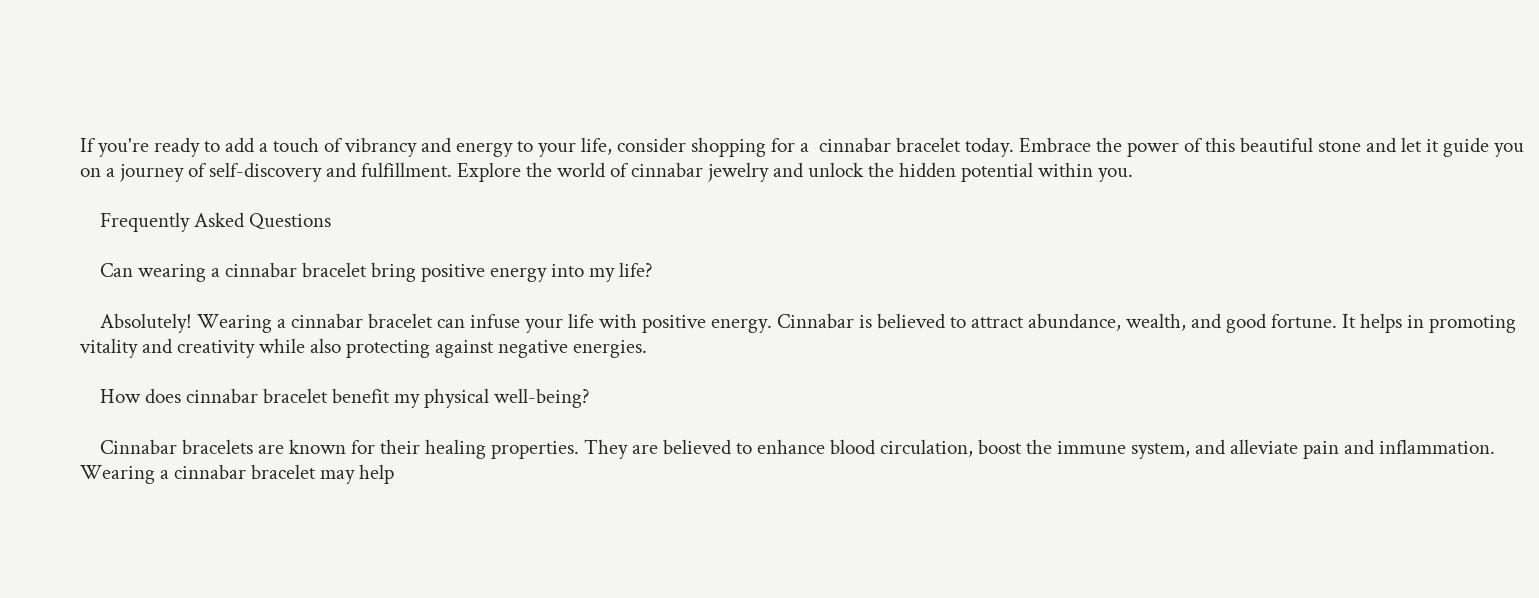If you're ready to add a touch of vibrancy and energy to your life, consider shopping for a  cinnabar bracelet today. Embrace the power of this beautiful stone and let it guide you on a journey of self-discovery and fulfillment. Explore the world of cinnabar jewelry and unlock the hidden potential within you.

    Frequently Asked Questions

    Can wearing a cinnabar bracelet bring positive energy into my life?

    Absolutely! Wearing a cinnabar bracelet can infuse your life with positive energy. Cinnabar is believed to attract abundance, wealth, and good fortune. It helps in promoting vitality and creativity while also protecting against negative energies.

    How does cinnabar bracelet benefit my physical well-being?

    Cinnabar bracelets are known for their healing properties. They are believed to enhance blood circulation, boost the immune system, and alleviate pain and inflammation. Wearing a cinnabar bracelet may help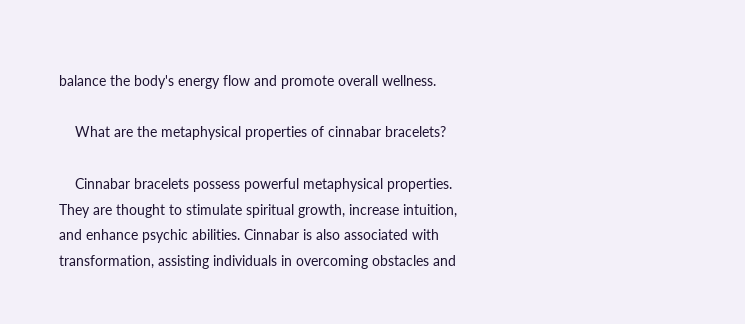balance the body's energy flow and promote overall wellness.

    What are the metaphysical properties of cinnabar bracelets?

    Cinnabar bracelets possess powerful metaphysical properties. They are thought to stimulate spiritual growth, increase intuition, and enhance psychic abilities. Cinnabar is also associated with transformation, assisting individuals in overcoming obstacles and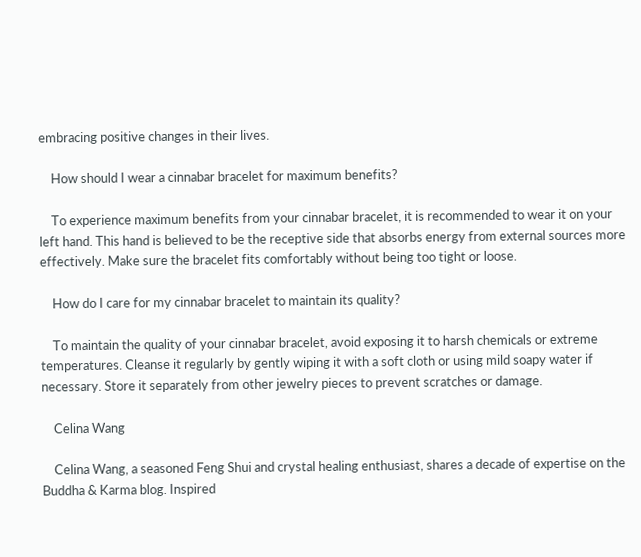embracing positive changes in their lives.

    How should I wear a cinnabar bracelet for maximum benefits?

    To experience maximum benefits from your cinnabar bracelet, it is recommended to wear it on your left hand. This hand is believed to be the receptive side that absorbs energy from external sources more effectively. Make sure the bracelet fits comfortably without being too tight or loose.

    How do I care for my cinnabar bracelet to maintain its quality?

    To maintain the quality of your cinnabar bracelet, avoid exposing it to harsh chemicals or extreme temperatures. Cleanse it regularly by gently wiping it with a soft cloth or using mild soapy water if necessary. Store it separately from other jewelry pieces to prevent scratches or damage.

    Celina Wang

    Celina Wang, a seasoned Feng Shui and crystal healing enthusiast, shares a decade of expertise on the Buddha & Karma blog. Inspired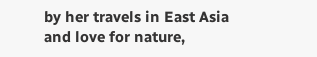by her travels in East Asia and love for nature,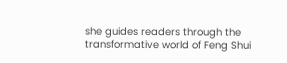she guides readers through the transformative world of Feng Shui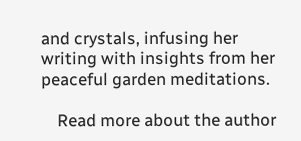and crystals, infusing her writing with insights from her peaceful garden meditations.

    Read more about the author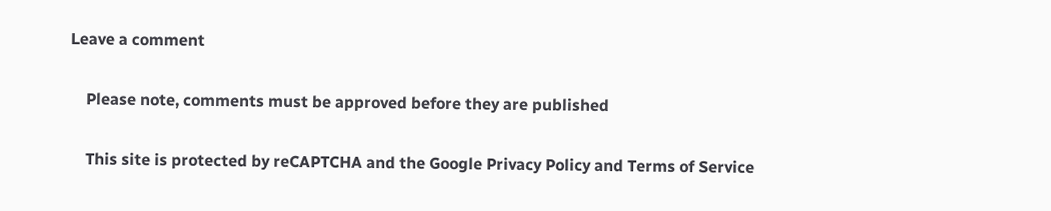Leave a comment

    Please note, comments must be approved before they are published

    This site is protected by reCAPTCHA and the Google Privacy Policy and Terms of Service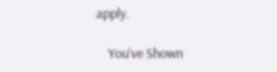apply.

    You've Shown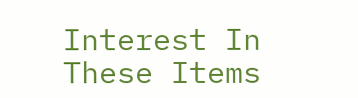Interest In These Items